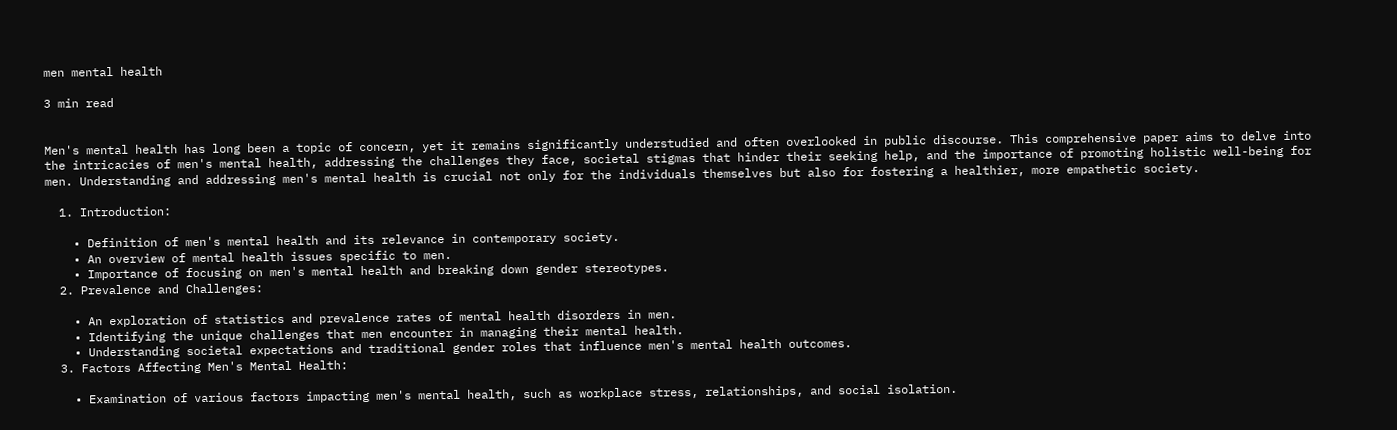men mental health

3 min read


Men's mental health has long been a topic of concern, yet it remains significantly understudied and often overlooked in public discourse. This comprehensive paper aims to delve into the intricacies of men's mental health, addressing the challenges they face, societal stigmas that hinder their seeking help, and the importance of promoting holistic well-being for men. Understanding and addressing men's mental health is crucial not only for the individuals themselves but also for fostering a healthier, more empathetic society.

  1. Introduction:

    • Definition of men's mental health and its relevance in contemporary society.
    • An overview of mental health issues specific to men.
    • Importance of focusing on men's mental health and breaking down gender stereotypes.
  2. Prevalence and Challenges:

    • An exploration of statistics and prevalence rates of mental health disorders in men.
    • Identifying the unique challenges that men encounter in managing their mental health.
    • Understanding societal expectations and traditional gender roles that influence men's mental health outcomes.
  3. Factors Affecting Men's Mental Health:

    • Examination of various factors impacting men's mental health, such as workplace stress, relationships, and social isolation.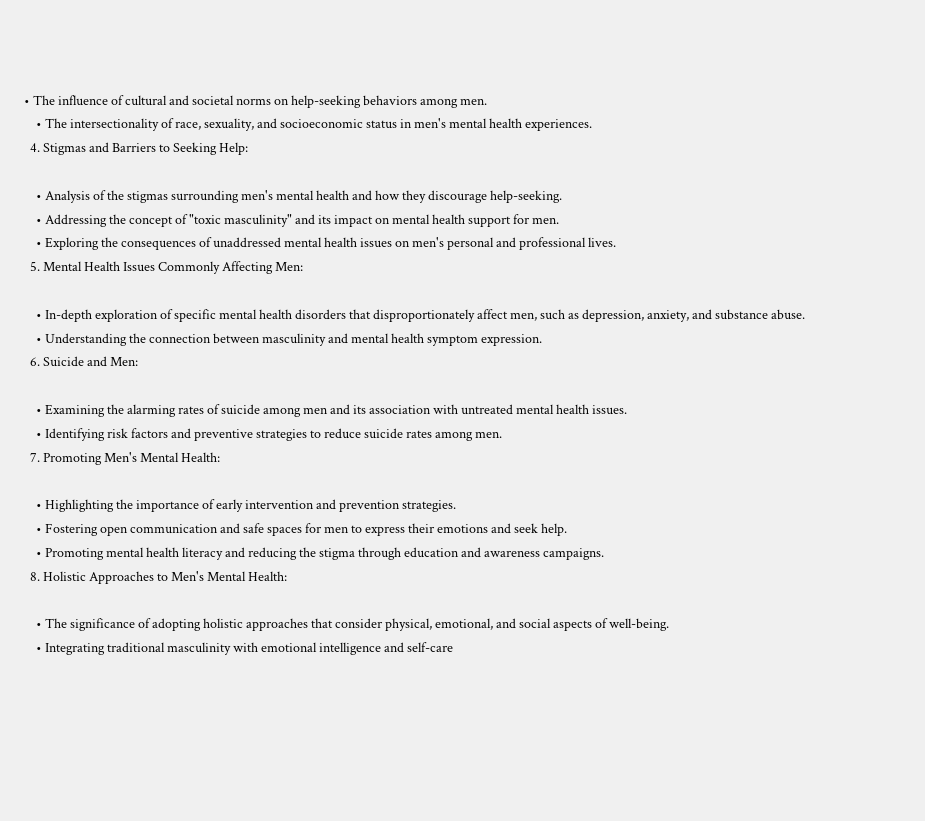• The influence of cultural and societal norms on help-seeking behaviors among men.
    • The intersectionality of race, sexuality, and socioeconomic status in men's mental health experiences.
  4. Stigmas and Barriers to Seeking Help:

    • Analysis of the stigmas surrounding men's mental health and how they discourage help-seeking.
    • Addressing the concept of "toxic masculinity" and its impact on mental health support for men.
    • Exploring the consequences of unaddressed mental health issues on men's personal and professional lives.
  5. Mental Health Issues Commonly Affecting Men:

    • In-depth exploration of specific mental health disorders that disproportionately affect men, such as depression, anxiety, and substance abuse.
    • Understanding the connection between masculinity and mental health symptom expression.
  6. Suicide and Men:

    • Examining the alarming rates of suicide among men and its association with untreated mental health issues.
    • Identifying risk factors and preventive strategies to reduce suicide rates among men.
  7. Promoting Men's Mental Health:

    • Highlighting the importance of early intervention and prevention strategies.
    • Fostering open communication and safe spaces for men to express their emotions and seek help.
    • Promoting mental health literacy and reducing the stigma through education and awareness campaigns.
  8. Holistic Approaches to Men's Mental Health:

    • The significance of adopting holistic approaches that consider physical, emotional, and social aspects of well-being.
    • Integrating traditional masculinity with emotional intelligence and self-care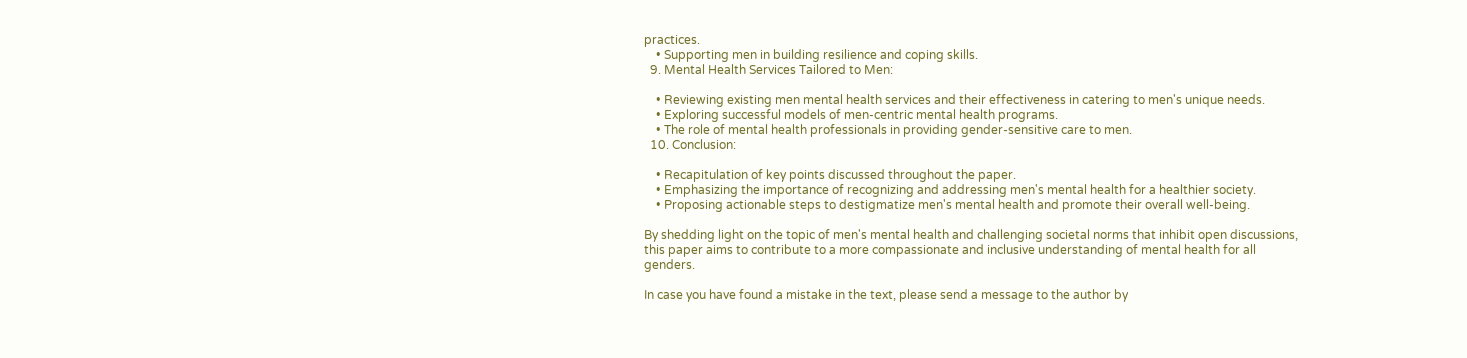practices.
    • Supporting men in building resilience and coping skills.
  9. Mental Health Services Tailored to Men:

    • Reviewing existing men mental health services and their effectiveness in catering to men's unique needs.
    • Exploring successful models of men-centric mental health programs.
    • The role of mental health professionals in providing gender-sensitive care to men.
  10. Conclusion:

    • Recapitulation of key points discussed throughout the paper.
    • Emphasizing the importance of recognizing and addressing men's mental health for a healthier society.
    • Proposing actionable steps to destigmatize men's mental health and promote their overall well-being.

By shedding light on the topic of men's mental health and challenging societal norms that inhibit open discussions, this paper aims to contribute to a more compassionate and inclusive understanding of mental health for all genders.

In case you have found a mistake in the text, please send a message to the author by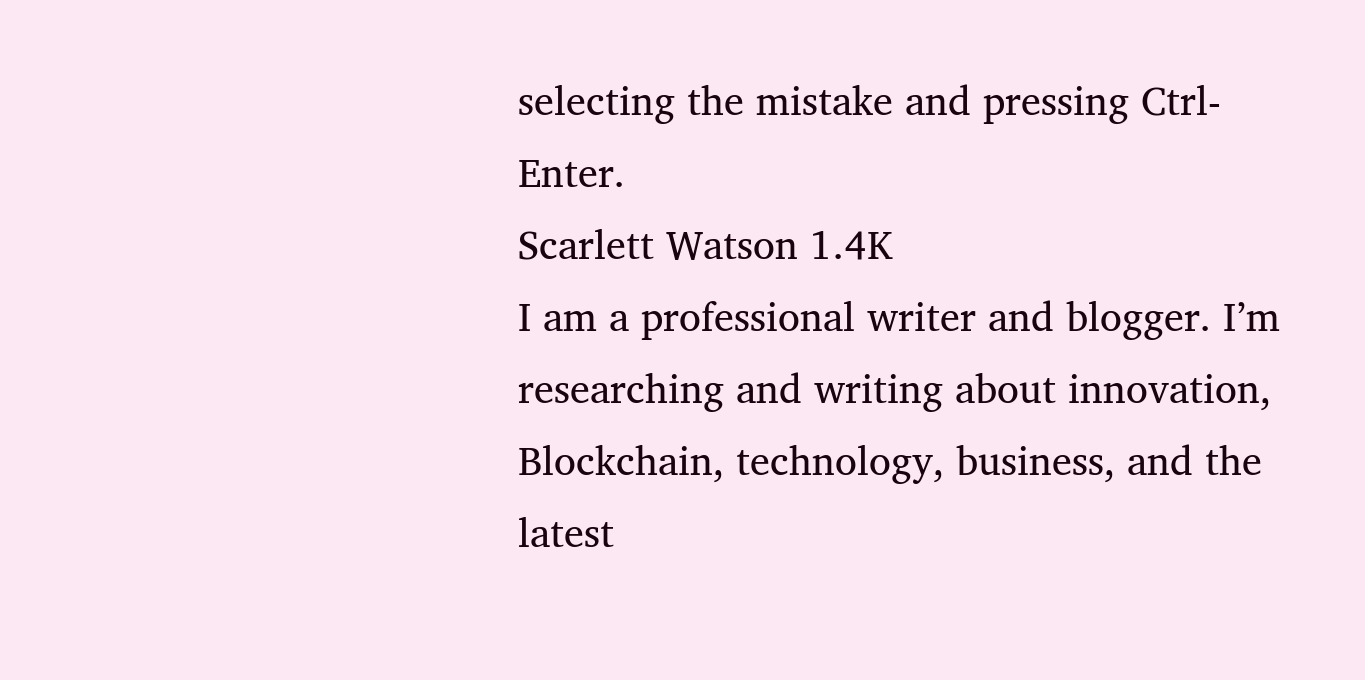selecting the mistake and pressing Ctrl-Enter.
Scarlett Watson 1.4K
I am a professional writer and blogger. I’m researching and writing about innovation, Blockchain, technology, business, and the latest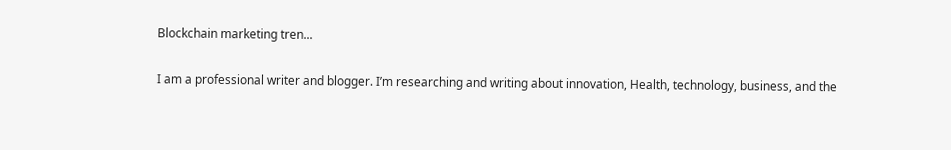Blockchain marketing tren...

I am a professional writer and blogger. I’m researching and writing about innovation, Health, technology, business, and the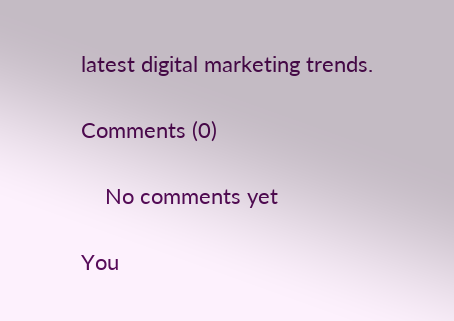latest digital marketing trends.

Comments (0)

    No comments yet

You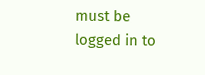must be logged in to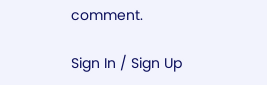comment.

Sign In / Sign Up